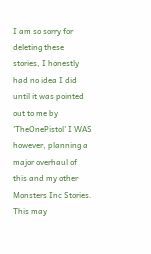I am so sorry for deleting these stories, I honestly had no idea I did until it was pointed out to me by 'TheOnePistol' I WAS however, planning a major overhaul of this and my other Monsters Inc Stories. This may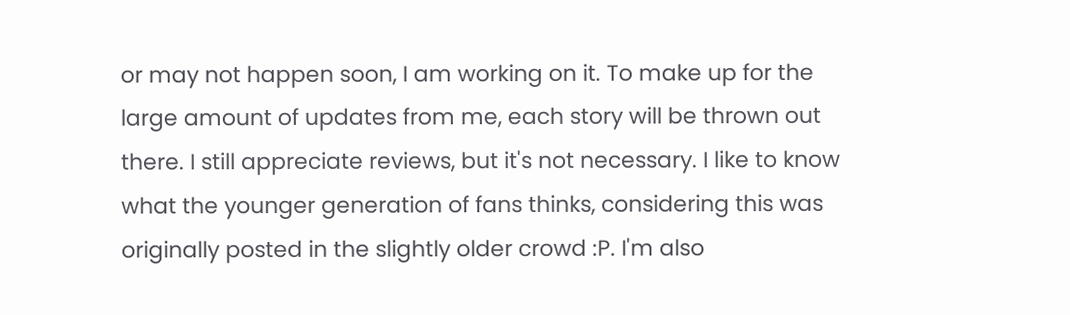or may not happen soon, I am working on it. To make up for the large amount of updates from me, each story will be thrown out there. I still appreciate reviews, but it's not necessary. I like to know what the younger generation of fans thinks, considering this was originally posted in the slightly older crowd :P. I'm also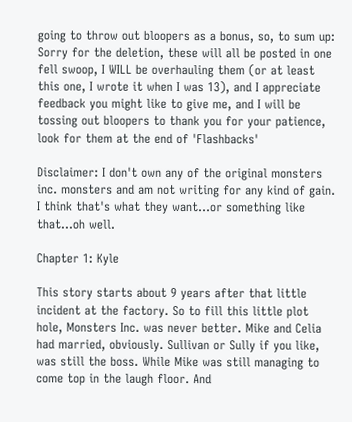going to throw out bloopers as a bonus, so, to sum up: Sorry for the deletion, these will all be posted in one fell swoop, I WILL be overhauling them (or at least this one, I wrote it when I was 13), and I appreciate feedback you might like to give me, and I will be tossing out bloopers to thank you for your patience, look for them at the end of 'Flashbacks'

Disclaimer: I don't own any of the original monsters inc. monsters and am not writing for any kind of gain. I think that's what they want…or something like that…oh well.

Chapter 1: Kyle

This story starts about 9 years after that little incident at the factory. So to fill this little plot hole, Monsters Inc. was never better. Mike and Celia had married, obviously. Sullivan or Sully if you like, was still the boss. While Mike was still managing to come top in the laugh floor. And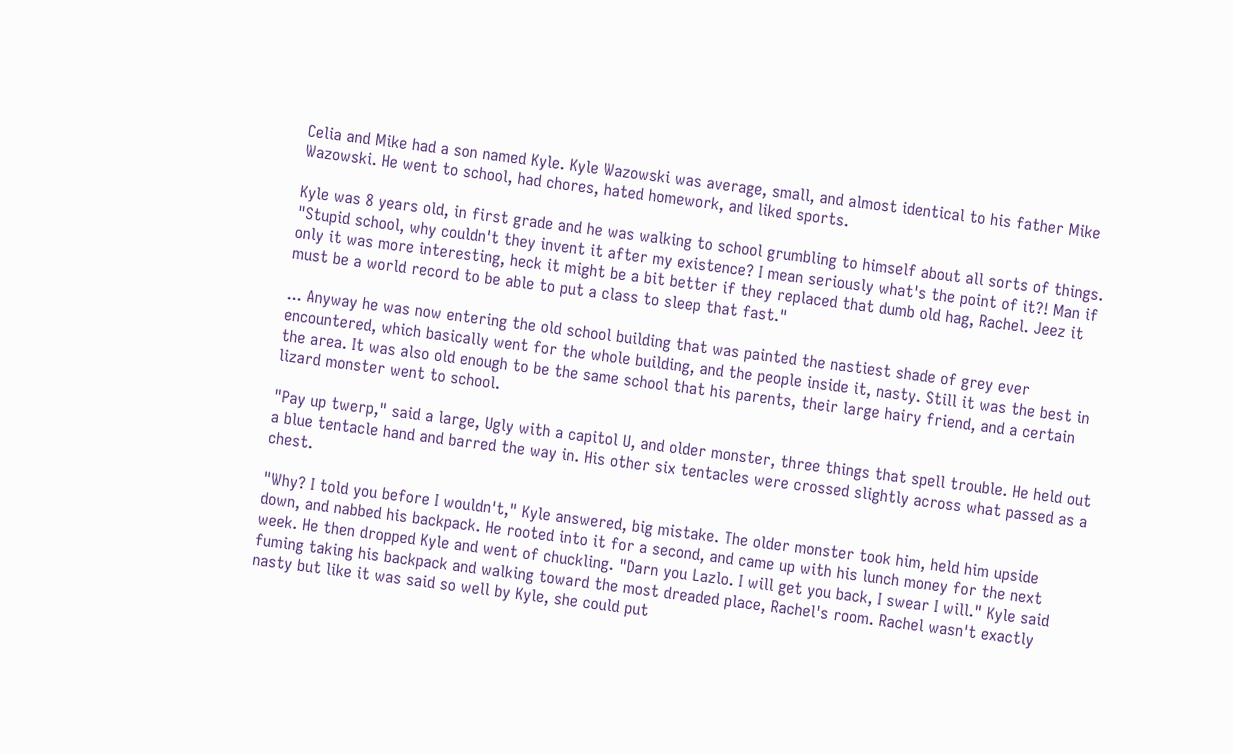Celia and Mike had a son named Kyle. Kyle Wazowski was average, small, and almost identical to his father Mike Wazowski. He went to school, had chores, hated homework, and liked sports.

Kyle was 8 years old, in first grade and he was walking to school grumbling to himself about all sorts of things. "Stupid school, why couldn't they invent it after my existence? I mean seriously what's the point of it?! Man if only it was more interesting, heck it might be a bit better if they replaced that dumb old hag, Rachel. Jeez it must be a world record to be able to put a class to sleep that fast."

... Anyway he was now entering the old school building that was painted the nastiest shade of grey ever encountered, which basically went for the whole building, and the people inside it, nasty. Still it was the best in the area. It was also old enough to be the same school that his parents, their large hairy friend, and a certain lizard monster went to school.

"Pay up twerp," said a large, Ugly with a capitol U, and older monster, three things that spell trouble. He held out a blue tentacle hand and barred the way in. His other six tentacles were crossed slightly across what passed as a chest.

"Why? I told you before I wouldn't," Kyle answered, big mistake. The older monster took him, held him upside down, and nabbed his backpack. He rooted into it for a second, and came up with his lunch money for the next week. He then dropped Kyle and went of chuckling. "Darn you Lazlo. I will get you back, I swear I will." Kyle said fuming taking his backpack and walking toward the most dreaded place, Rachel's room. Rachel wasn't exactly nasty but like it was said so well by Kyle, she could put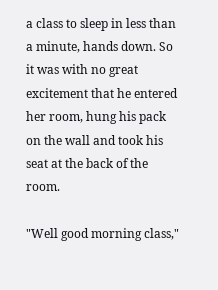a class to sleep in less than a minute, hands down. So it was with no great excitement that he entered her room, hung his pack on the wall and took his seat at the back of the room.

"Well good morning class,"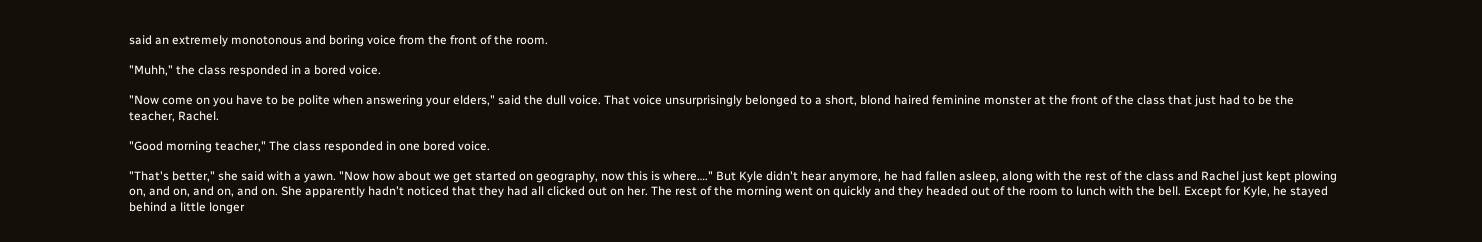said an extremely monotonous and boring voice from the front of the room.

"Muhh," the class responded in a bored voice.

"Now come on you have to be polite when answering your elders," said the dull voice. That voice unsurprisingly belonged to a short, blond haired feminine monster at the front of the class that just had to be the teacher, Rachel.

"Good morning teacher," The class responded in one bored voice.

"That's better," she said with a yawn. "Now how about we get started on geography, now this is where…." But Kyle didn't hear anymore, he had fallen asleep, along with the rest of the class and Rachel just kept plowing on, and on, and on, and on. She apparently hadn't noticed that they had all clicked out on her. The rest of the morning went on quickly and they headed out of the room to lunch with the bell. Except for Kyle, he stayed behind a little longer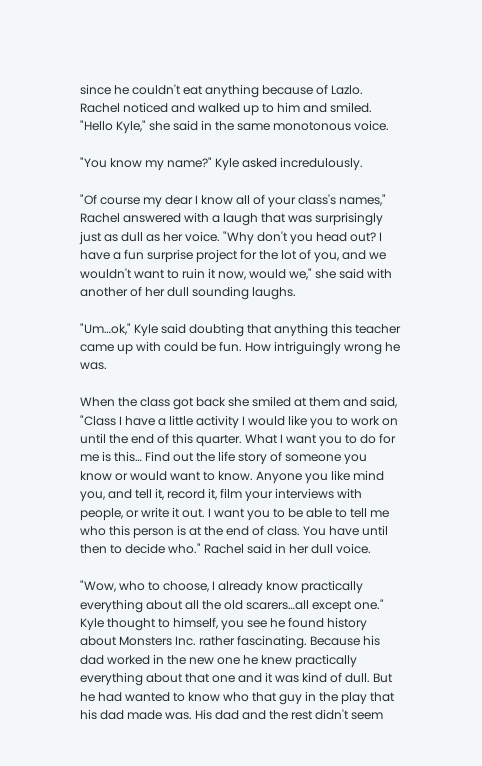since he couldn't eat anything because of Lazlo. Rachel noticed and walked up to him and smiled. "Hello Kyle," she said in the same monotonous voice.

"You know my name?" Kyle asked incredulously.

"Of course my dear I know all of your class's names," Rachel answered with a laugh that was surprisingly just as dull as her voice. "Why don't you head out? I have a fun surprise project for the lot of you, and we wouldn't want to ruin it now, would we," she said with another of her dull sounding laughs.

"Um…ok," Kyle said doubting that anything this teacher came up with could be fun. How intriguingly wrong he was.

When the class got back she smiled at them and said, "Class I have a little activity I would like you to work on until the end of this quarter. What I want you to do for me is this… Find out the life story of someone you know or would want to know. Anyone you like mind you, and tell it, record it, film your interviews with people, or write it out. I want you to be able to tell me who this person is at the end of class. You have until then to decide who." Rachel said in her dull voice.

"Wow, who to choose, I already know practically everything about all the old scarers…all except one." Kyle thought to himself, you see he found history about Monsters Inc. rather fascinating. Because his dad worked in the new one he knew practically everything about that one and it was kind of dull. But he had wanted to know who that guy in the play that his dad made was. His dad and the rest didn't seem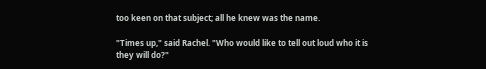too keen on that subject; all he knew was the name.

"Times up," said Rachel. "Who would like to tell out loud who it is they will do?"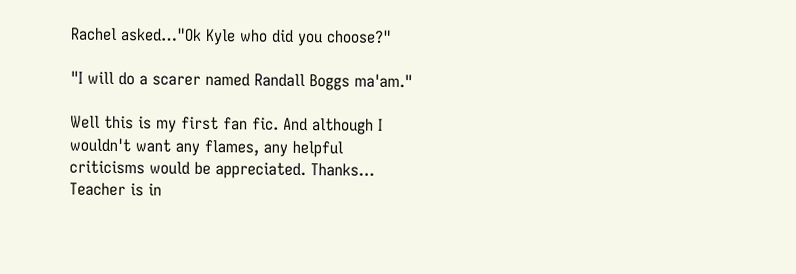Rachel asked…"Ok Kyle who did you choose?"

"I will do a scarer named Randall Boggs ma'am."

Well this is my first fan fic. And although I wouldn't want any flames, any helpful criticisms would be appreciated. Thanks… Teacher is in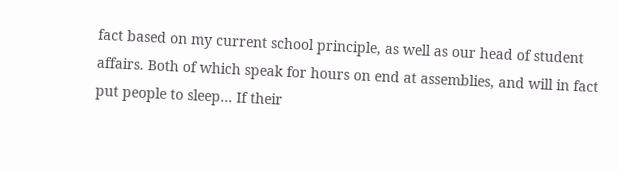fact based on my current school principle, as well as our head of student affairs. Both of which speak for hours on end at assemblies, and will in fact put people to sleep… If their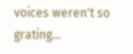voices weren't so grating…